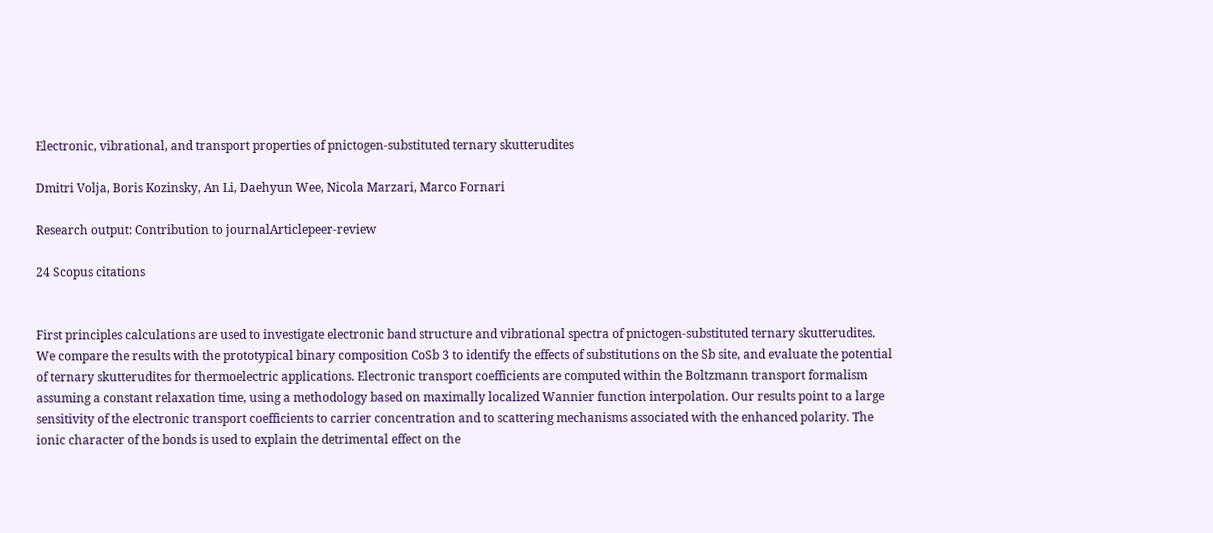Electronic, vibrational, and transport properties of pnictogen-substituted ternary skutterudites

Dmitri Volja, Boris Kozinsky, An Li, Daehyun Wee, Nicola Marzari, Marco Fornari

Research output: Contribution to journalArticlepeer-review

24 Scopus citations


First principles calculations are used to investigate electronic band structure and vibrational spectra of pnictogen-substituted ternary skutterudites. We compare the results with the prototypical binary composition CoSb 3 to identify the effects of substitutions on the Sb site, and evaluate the potential of ternary skutterudites for thermoelectric applications. Electronic transport coefficients are computed within the Boltzmann transport formalism assuming a constant relaxation time, using a methodology based on maximally localized Wannier function interpolation. Our results point to a large sensitivity of the electronic transport coefficients to carrier concentration and to scattering mechanisms associated with the enhanced polarity. The ionic character of the bonds is used to explain the detrimental effect on the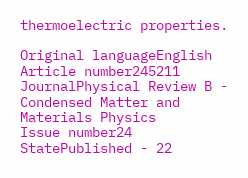thermoelectric properties.

Original languageEnglish
Article number245211
JournalPhysical Review B - Condensed Matter and Materials Physics
Issue number24
StatePublished - 22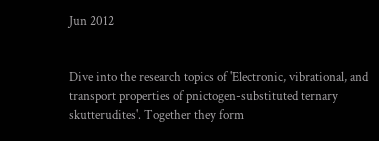Jun 2012


Dive into the research topics of 'Electronic, vibrational, and transport properties of pnictogen-substituted ternary skutterudites'. Together they form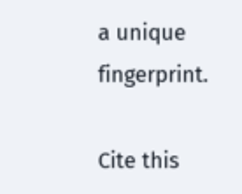a unique fingerprint.

Cite this